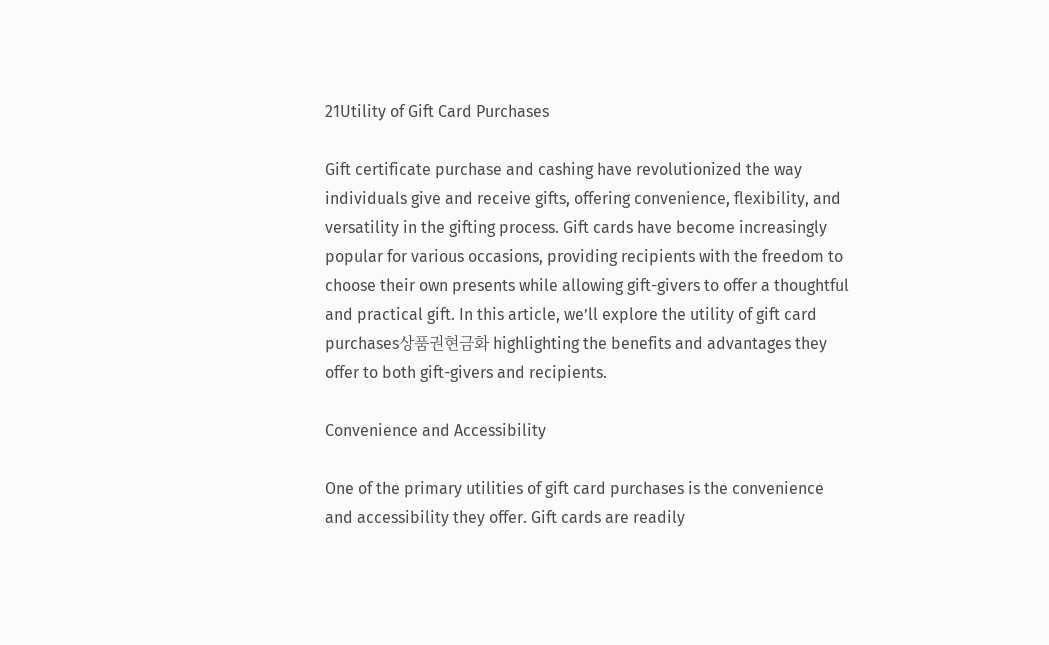21Utility of Gift Card Purchases

Gift certificate purchase and cashing have revolutionized the way individuals give and receive gifts, offering convenience, flexibility, and versatility in the gifting process. Gift cards have become increasingly popular for various occasions, providing recipients with the freedom to choose their own presents while allowing gift-givers to offer a thoughtful and practical gift. In this article, we’ll explore the utility of gift card purchases상품권현금화 highlighting the benefits and advantages they offer to both gift-givers and recipients.

Convenience and Accessibility

One of the primary utilities of gift card purchases is the convenience and accessibility they offer. Gift cards are readily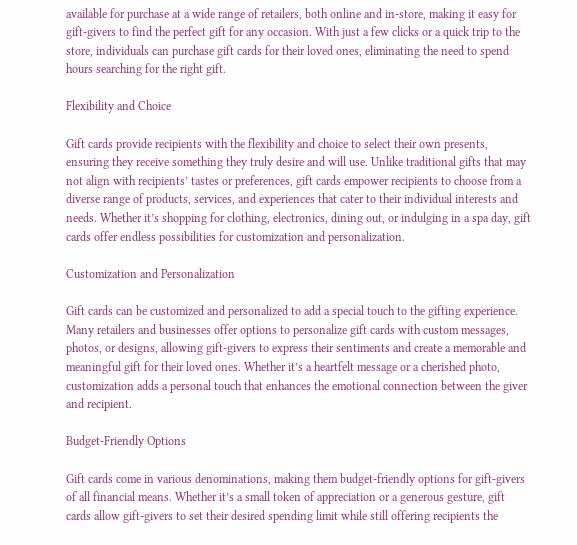available for purchase at a wide range of retailers, both online and in-store, making it easy for gift-givers to find the perfect gift for any occasion. With just a few clicks or a quick trip to the store, individuals can purchase gift cards for their loved ones, eliminating the need to spend hours searching for the right gift.

Flexibility and Choice

Gift cards provide recipients with the flexibility and choice to select their own presents, ensuring they receive something they truly desire and will use. Unlike traditional gifts that may not align with recipients’ tastes or preferences, gift cards empower recipients to choose from a diverse range of products, services, and experiences that cater to their individual interests and needs. Whether it’s shopping for clothing, electronics, dining out, or indulging in a spa day, gift cards offer endless possibilities for customization and personalization.

Customization and Personalization

Gift cards can be customized and personalized to add a special touch to the gifting experience. Many retailers and businesses offer options to personalize gift cards with custom messages, photos, or designs, allowing gift-givers to express their sentiments and create a memorable and meaningful gift for their loved ones. Whether it’s a heartfelt message or a cherished photo, customization adds a personal touch that enhances the emotional connection between the giver and recipient.

Budget-Friendly Options

Gift cards come in various denominations, making them budget-friendly options for gift-givers of all financial means. Whether it’s a small token of appreciation or a generous gesture, gift cards allow gift-givers to set their desired spending limit while still offering recipients the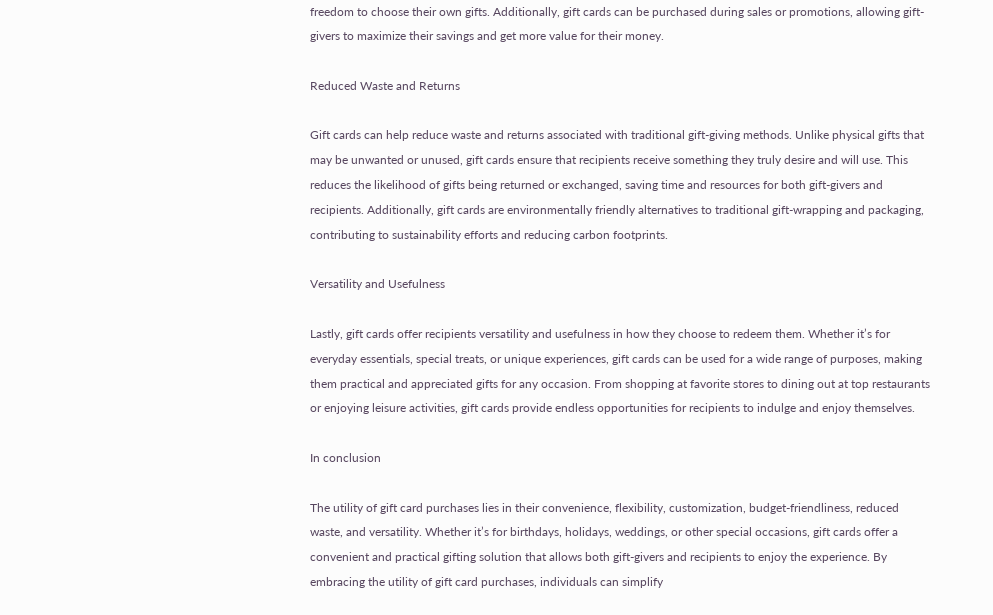freedom to choose their own gifts. Additionally, gift cards can be purchased during sales or promotions, allowing gift-givers to maximize their savings and get more value for their money.

Reduced Waste and Returns

Gift cards can help reduce waste and returns associated with traditional gift-giving methods. Unlike physical gifts that may be unwanted or unused, gift cards ensure that recipients receive something they truly desire and will use. This reduces the likelihood of gifts being returned or exchanged, saving time and resources for both gift-givers and recipients. Additionally, gift cards are environmentally friendly alternatives to traditional gift-wrapping and packaging, contributing to sustainability efforts and reducing carbon footprints.

Versatility and Usefulness

Lastly, gift cards offer recipients versatility and usefulness in how they choose to redeem them. Whether it’s for everyday essentials, special treats, or unique experiences, gift cards can be used for a wide range of purposes, making them practical and appreciated gifts for any occasion. From shopping at favorite stores to dining out at top restaurants or enjoying leisure activities, gift cards provide endless opportunities for recipients to indulge and enjoy themselves.

In conclusion

The utility of gift card purchases lies in their convenience, flexibility, customization, budget-friendliness, reduced waste, and versatility. Whether it’s for birthdays, holidays, weddings, or other special occasions, gift cards offer a convenient and practical gifting solution that allows both gift-givers and recipients to enjoy the experience. By embracing the utility of gift card purchases, individuals can simplify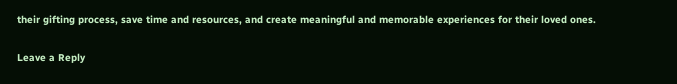their gifting process, save time and resources, and create meaningful and memorable experiences for their loved ones.

Leave a Reply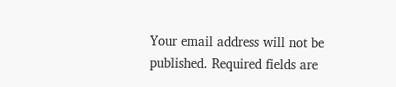Your email address will not be published. Required fields are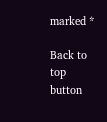marked *

Back to top button